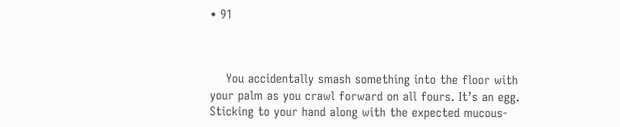• 91



    You accidentally smash something into the floor with your palm as you crawl forward on all fours. It’s an egg. Sticking to your hand along with the expected mucous-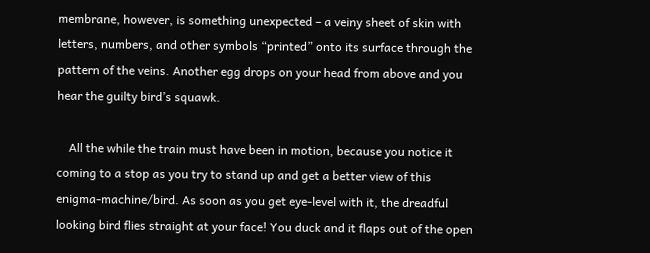membrane, however, is something unexpected – a veiny sheet of skin with letters, numbers, and other symbols “printed” onto its surface through the pattern of the veins. Another egg drops on your head from above and you hear the guilty bird’s squawk.

    All the while the train must have been in motion, because you notice it coming to a stop as you try to stand up and get a better view of this enigma-machine/bird. As soon as you get eye-level with it, the dreadful looking bird flies straight at your face! You duck and it flaps out of the open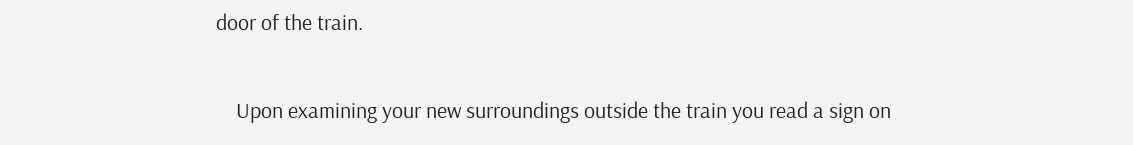door of the train.

    Upon examining your new surroundings outside the train you read a sign on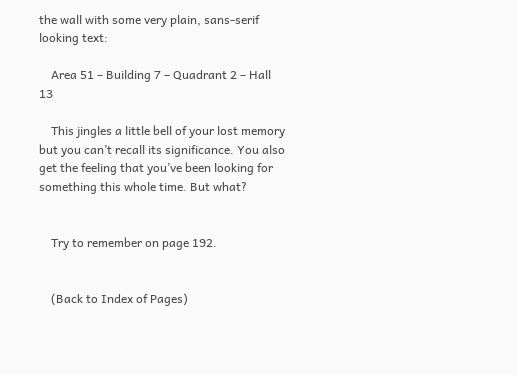the wall with some very plain, sans-serif looking text:

    Area 51 – Building 7 – Quadrant 2 – Hall 13

    This jingles a little bell of your lost memory but you can’t recall its significance. You also get the feeling that you’ve been looking for something this whole time. But what?


    Try to remember on page 192.


    (Back to Index of Pages)